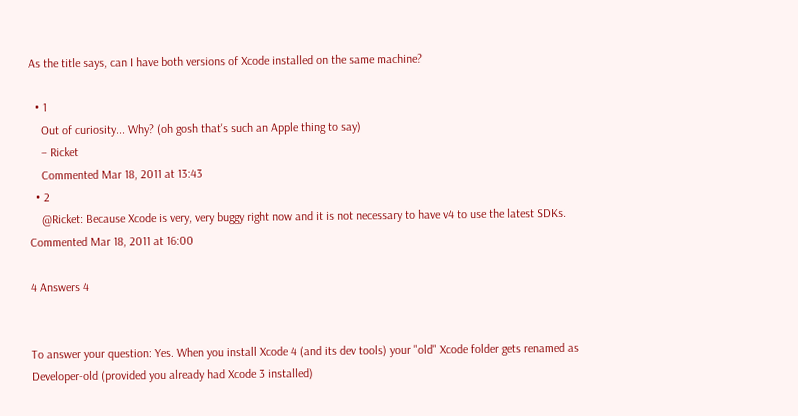As the title says, can I have both versions of Xcode installed on the same machine?

  • 1
    Out of curiosity... Why? (oh gosh that's such an Apple thing to say)
    – Ricket
    Commented Mar 18, 2011 at 13:43
  • 2
    @Ricket: Because Xcode is very, very buggy right now and it is not necessary to have v4 to use the latest SDKs. Commented Mar 18, 2011 at 16:00

4 Answers 4


To answer your question: Yes. When you install Xcode 4 (and its dev tools) your "old" Xcode folder gets renamed as Developer-old (provided you already had Xcode 3 installed)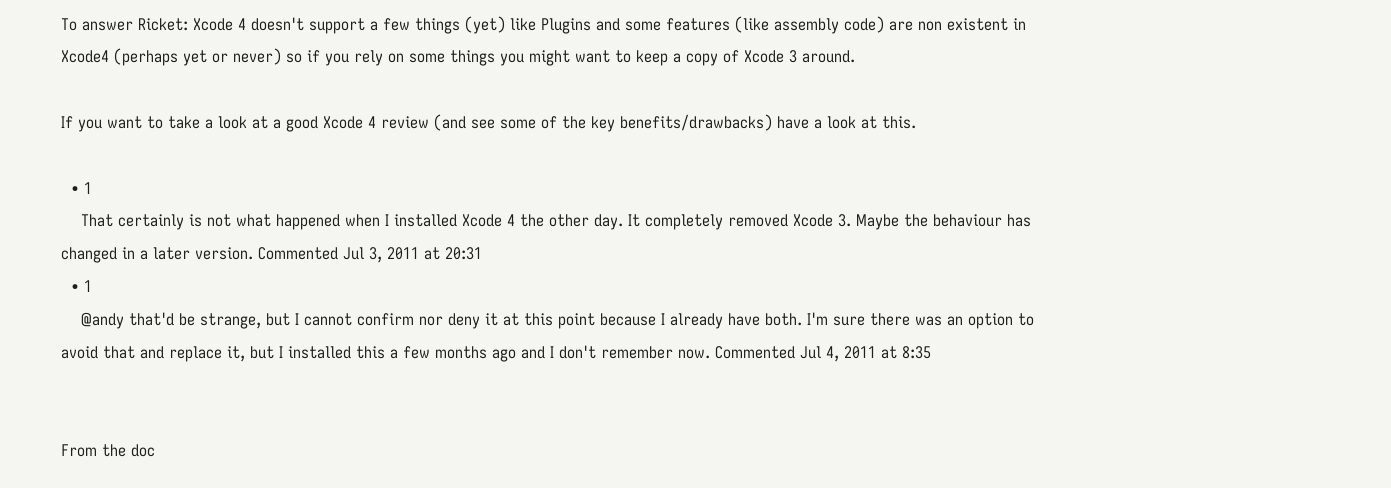To answer Ricket: Xcode 4 doesn't support a few things (yet) like Plugins and some features (like assembly code) are non existent in Xcode4 (perhaps yet or never) so if you rely on some things you might want to keep a copy of Xcode 3 around.

If you want to take a look at a good Xcode 4 review (and see some of the key benefits/drawbacks) have a look at this.

  • 1
    That certainly is not what happened when I installed Xcode 4 the other day. It completely removed Xcode 3. Maybe the behaviour has changed in a later version. Commented Jul 3, 2011 at 20:31
  • 1
    @andy that'd be strange, but I cannot confirm nor deny it at this point because I already have both. I'm sure there was an option to avoid that and replace it, but I installed this a few months ago and I don't remember now. Commented Jul 4, 2011 at 8:35


From the doc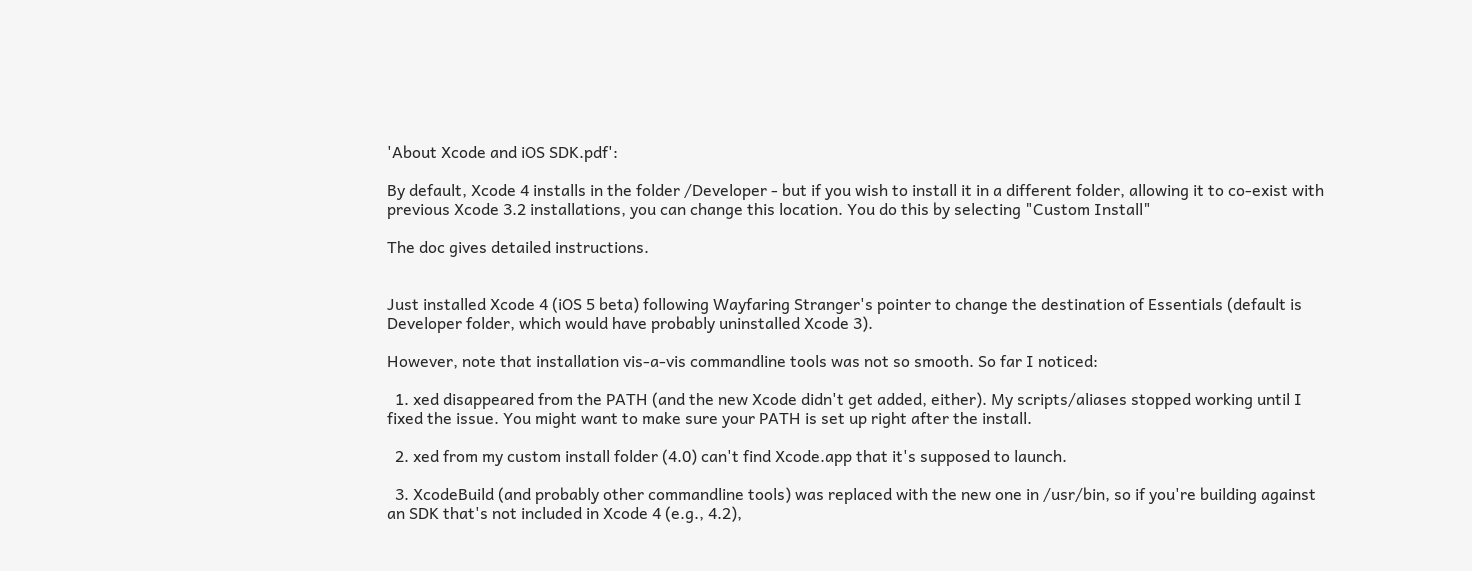'About Xcode and iOS SDK.pdf':

By default, Xcode 4 installs in the folder /Developer - but if you wish to install it in a different folder, allowing it to co-exist with previous Xcode 3.2 installations, you can change this location. You do this by selecting "Custom Install"

The doc gives detailed instructions.


Just installed Xcode 4 (iOS 5 beta) following Wayfaring Stranger's pointer to change the destination of Essentials (default is Developer folder, which would have probably uninstalled Xcode 3).

However, note that installation vis-a-vis commandline tools was not so smooth. So far I noticed:

  1. xed disappeared from the PATH (and the new Xcode didn't get added, either). My scripts/aliases stopped working until I fixed the issue. You might want to make sure your PATH is set up right after the install.

  2. xed from my custom install folder (4.0) can't find Xcode.app that it's supposed to launch.

  3. XcodeBuild (and probably other commandline tools) was replaced with the new one in /usr/bin, so if you're building against an SDK that's not included in Xcode 4 (e.g., 4.2),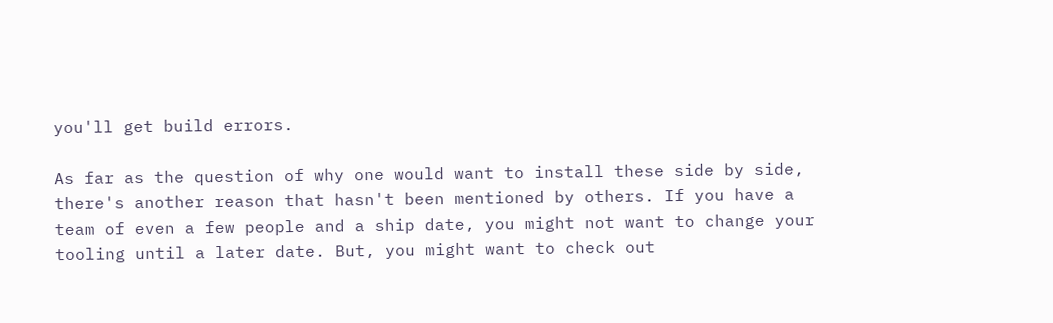you'll get build errors.

As far as the question of why one would want to install these side by side, there's another reason that hasn't been mentioned by others. If you have a team of even a few people and a ship date, you might not want to change your tooling until a later date. But, you might want to check out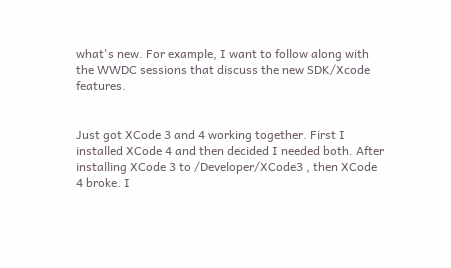what's new. For example, I want to follow along with the WWDC sessions that discuss the new SDK/Xcode features.


Just got XCode 3 and 4 working together. First I installed XCode 4 and then decided I needed both. After installing XCode 3 to /Developer/XCode3 , then XCode 4 broke. I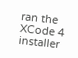ran the XCode 4 installer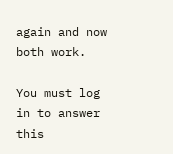again and now both work.

You must log in to answer this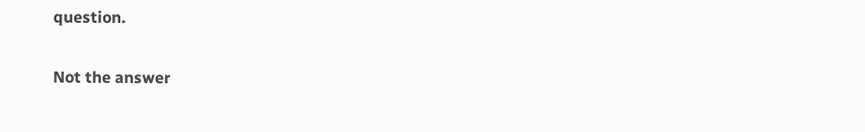question.

Not the answer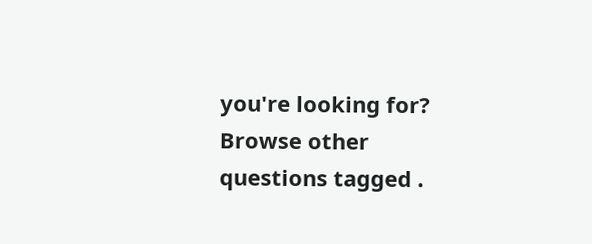you're looking for? Browse other questions tagged .